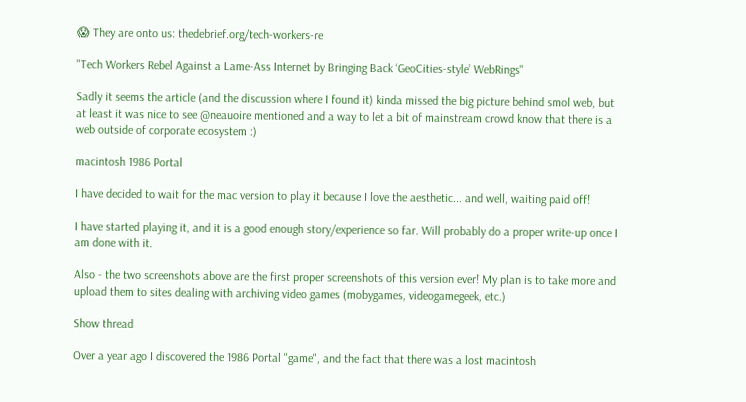😱 They are onto us: thedebrief.org/tech-workers-re

"Tech Workers Rebel Against a Lame-Ass Internet by Bringing Back ‘GeoCities-style’ WebRings"

Sadly it seems the article (and the discussion where I found it) kinda missed the big picture behind smol web, but at least it was nice to see @neauoire mentioned and a way to let a bit of mainstream crowd know that there is a web outside of corporate ecosystem :)

macintosh 1986 Portal

I have decided to wait for the mac version to play it because I love the aesthetic... and well, waiting paid off!

I have started playing it, and it is a good enough story/experience so far. Will probably do a proper write-up once I am done with it.

Also - the two screenshots above are the first proper screenshots of this version ever! My plan is to take more and upload them to sites dealing with archiving video games (mobygames, videogamegeek, etc.)

Show thread

Over a year ago I discovered the 1986 Portal "game", and the fact that there was a lost macintosh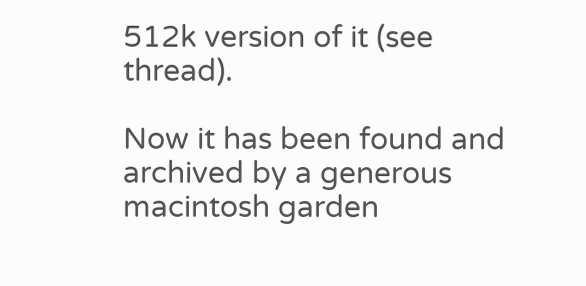512k version of it (see thread).

Now it has been found and archived by a generous macintosh garden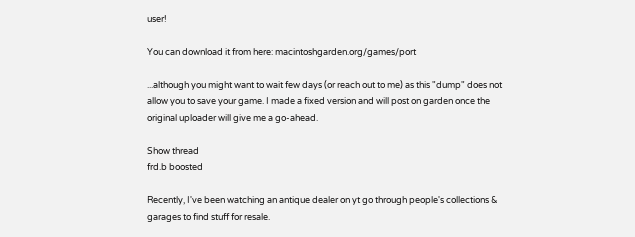user!

You can download it from here: macintoshgarden.org/games/port

...although you might want to wait few days (or reach out to me) as this "dump" does not allow you to save your game. I made a fixed version and will post on garden once the original uploader will give me a go-ahead.

Show thread
frd.b boosted

Recently, I've been watching an antique dealer on yt go through people's collections & garages to find stuff for resale.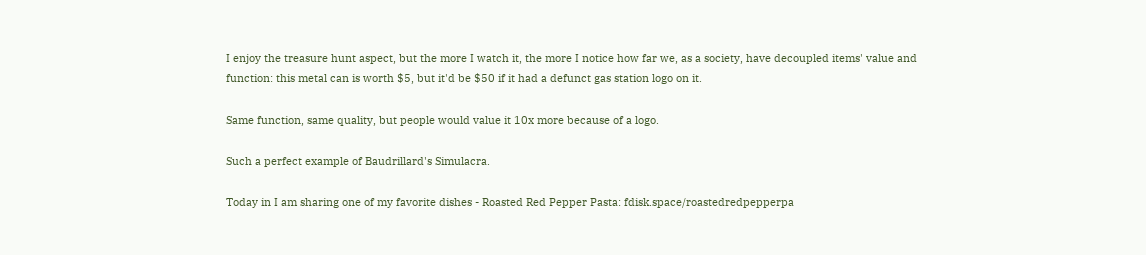I enjoy the treasure hunt aspect, but the more I watch it, the more I notice how far we, as a society, have decoupled items' value and function: this metal can is worth $5, but it'd be $50 if it had a defunct gas station logo on it.

Same function, same quality, but people would value it 10x more because of a logo.

Such a perfect example of Baudrillard's Simulacra.

Today in I am sharing one of my favorite dishes - Roasted Red Pepper Pasta: fdisk.space/roastedredpepperpa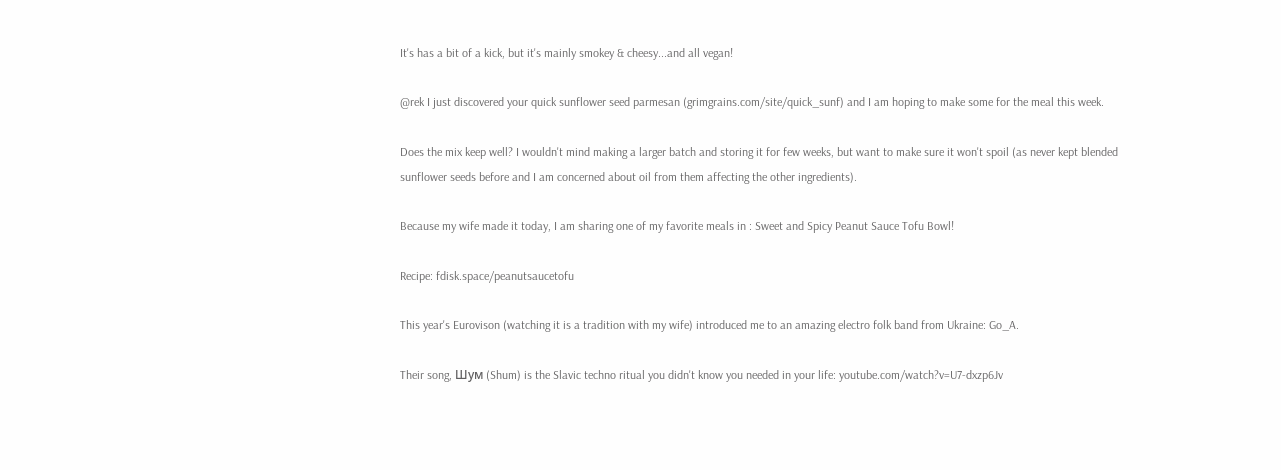It's has a bit of a kick, but it's mainly smokey & cheesy...and all vegan!

@rek I just discovered your quick sunflower seed parmesan (grimgrains.com/site/quick_sunf) and I am hoping to make some for the meal this week.

Does the mix keep well? I wouldn't mind making a larger batch and storing it for few weeks, but want to make sure it won't spoil (as never kept blended sunflower seeds before and I am concerned about oil from them affecting the other ingredients).

Because my wife made it today, I am sharing one of my favorite meals in : Sweet and Spicy Peanut Sauce Tofu Bowl!

Recipe: fdisk.space/peanutsaucetofu

This year's Eurovison (watching it is a tradition with my wife) introduced me to an amazing electro folk band from Ukraine: Go_A.

Their song, Шум (Shum) is the Slavic techno ritual you didn't know you needed in your life: youtube.com/watch?v=U7-dxzp6Jv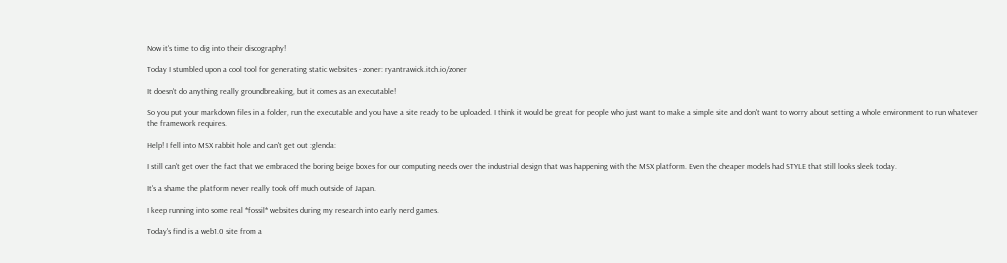Now it's time to dig into their discography!

Today I stumbled upon a cool tool for generating static websites - zoner: ryantrawick.itch.io/zoner

It doesn't do anything really groundbreaking, but it comes as an executable!

So you put your markdown files in a folder, run the executable and you have a site ready to be uploaded. I think it would be great for people who just want to make a simple site and don't want to worry about setting a whole environment to run whatever the framework requires.

Help! I fell into MSX rabbit hole and can't get out :glenda:

I still can't get over the fact that we embraced the boring beige boxes for our computing needs over the industrial design that was happening with the MSX platform. Even the cheaper models had STYLE that still looks sleek today.

It's a shame the platform never really took off much outside of Japan.

I keep running into some real *fossil* websites during my research into early nerd games.

Today's find is a web1.0 site from a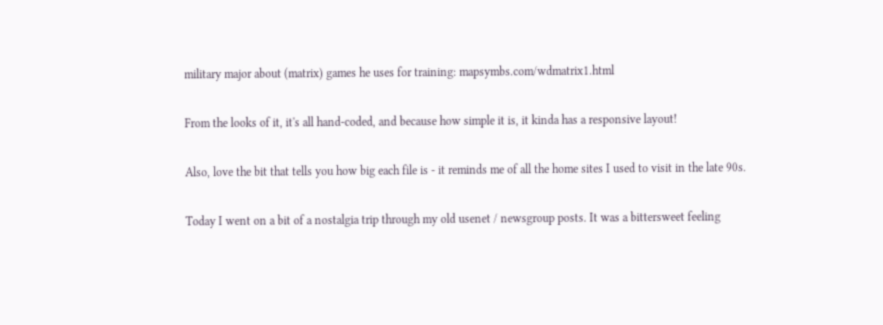military major about (matrix) games he uses for training: mapsymbs.com/wdmatrix1.html

From the looks of it, it's all hand-coded, and because how simple it is, it kinda has a responsive layout!

Also, love the bit that tells you how big each file is - it reminds me of all the home sites I used to visit in the late 90s.

Today I went on a bit of a nostalgia trip through my old usenet / newsgroup posts. It was a bittersweet feeling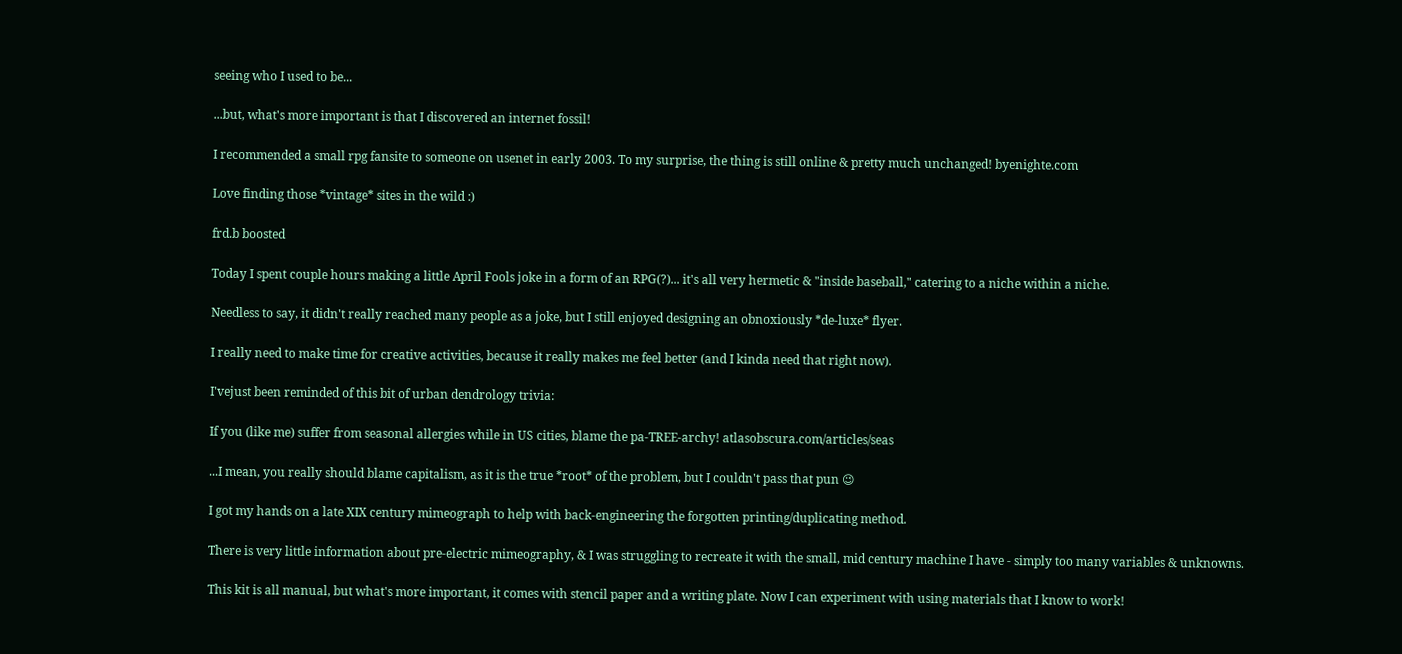seeing who I used to be...

...but, what's more important is that I discovered an internet fossil!

I recommended a small rpg fansite to someone on usenet in early 2003. To my surprise, the thing is still online & pretty much unchanged! byenighte.com

Love finding those *vintage* sites in the wild :)

frd.b boosted

Today I spent couple hours making a little April Fools joke in a form of an RPG(?)... it's all very hermetic & "inside baseball," catering to a niche within a niche.

Needless to say, it didn't really reached many people as a joke, but I still enjoyed designing an obnoxiously *de-luxe* flyer.

I really need to make time for creative activities, because it really makes me feel better (and I kinda need that right now).

I'vejust been reminded of this bit of urban dendrology trivia:

If you (like me) suffer from seasonal allergies while in US cities, blame the pa-TREE-archy! atlasobscura.com/articles/seas

...I mean, you really should blame capitalism, as it is the true *root* of the problem, but I couldn't pass that pun 😉

I got my hands on a late XIX century mimeograph to help with back-engineering the forgotten printing/duplicating method.

There is very little information about pre-electric mimeography, & I was struggling to recreate it with the small, mid century machine I have - simply too many variables & unknowns.

This kit is all manual, but what's more important, it comes with stencil paper and a writing plate. Now I can experiment with using materials that I know to work!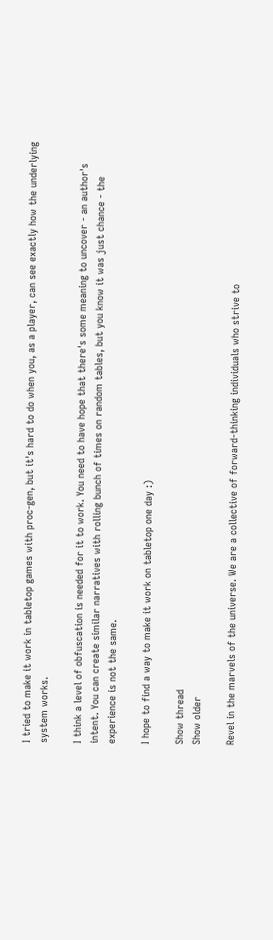I tried to make it work in tabletop games with proc-gen, but it's hard to do when you, as a player, can see exactly how the underlying system works.

I think a level of obfuscation is needed for it to work. You need to have hope that there's some meaning to uncover - an author's intent. You can create similar narratives with rolling bunch of times on random tables, but you know it was just chance - the experience is not the same.

I hope to find a way to make it work on tabletop one day :)

Show thread
Show older

Revel in the marvels of the universe. We are a collective of forward-thinking individuals who strive to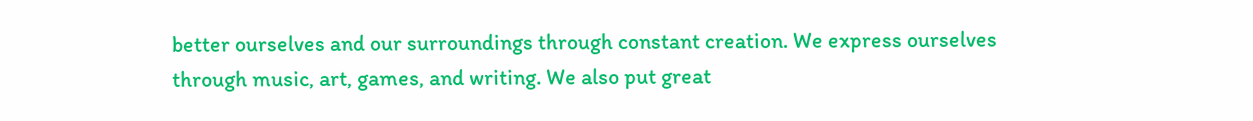better ourselves and our surroundings through constant creation. We express ourselves through music, art, games, and writing. We also put great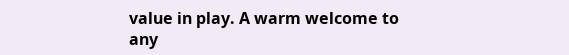value in play. A warm welcome to any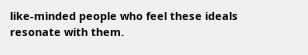like-minded people who feel these ideals resonate with them.